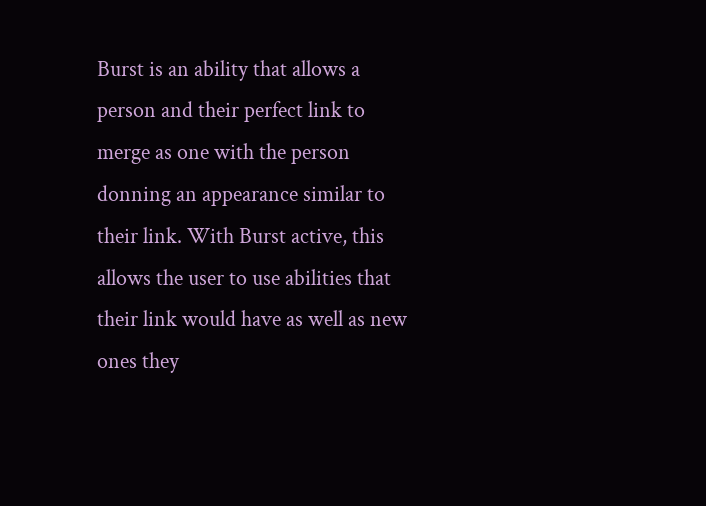Burst is an ability that allows a person and their perfect link to merge as one with the person donning an appearance similar to their link. With Burst active, this allows the user to use abilities that their link would have as well as new ones they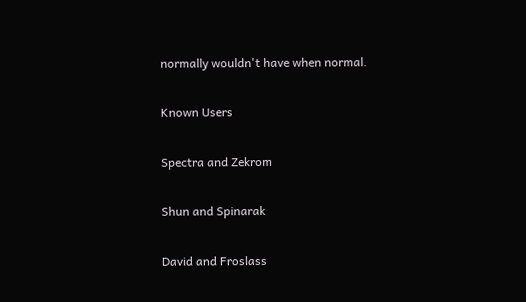normally wouldn't have when normal.

Known Users

Spectra and Zekrom

Shun and Spinarak

David and Froslass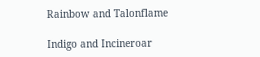Rainbow and Talonflame

Indigo and Incineroar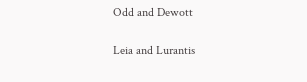Odd and Dewott

Leia and Lurantis